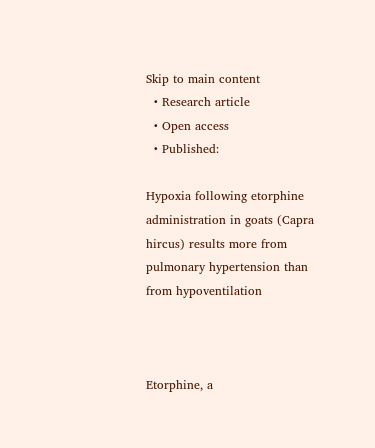Skip to main content
  • Research article
  • Open access
  • Published:

Hypoxia following etorphine administration in goats (Capra hircus) results more from pulmonary hypertension than from hypoventilation



Etorphine, a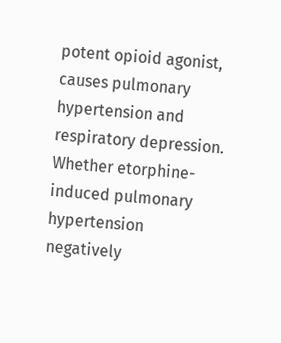potent opioid agonist, causes pulmonary hypertension and respiratory depression. Whether etorphine-induced pulmonary hypertension negatively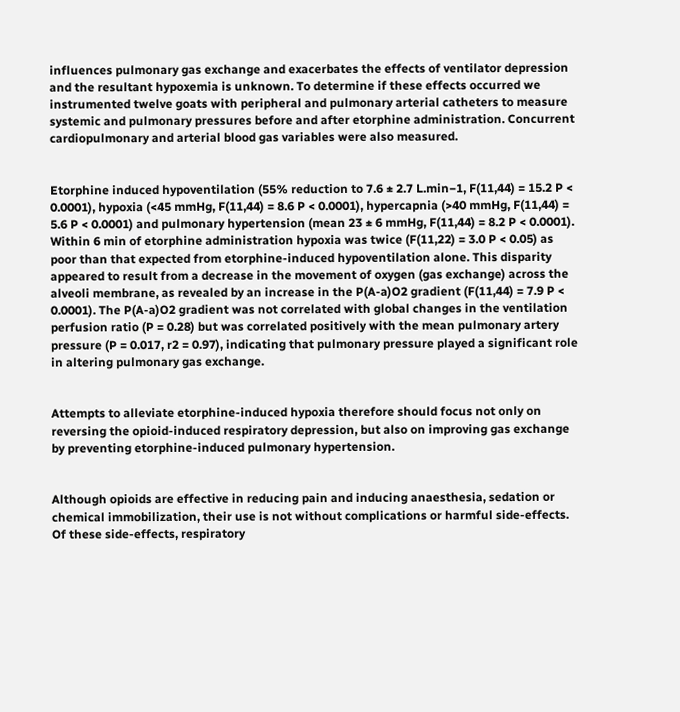influences pulmonary gas exchange and exacerbates the effects of ventilator depression and the resultant hypoxemia is unknown. To determine if these effects occurred we instrumented twelve goats with peripheral and pulmonary arterial catheters to measure systemic and pulmonary pressures before and after etorphine administration. Concurrent cardiopulmonary and arterial blood gas variables were also measured.


Etorphine induced hypoventilation (55% reduction to 7.6 ± 2.7 L.min−1, F(11,44) = 15.2 P < 0.0001), hypoxia (<45 mmHg, F(11,44) = 8.6 P < 0.0001), hypercapnia (>40 mmHg, F(11,44) = 5.6 P < 0.0001) and pulmonary hypertension (mean 23 ± 6 mmHg, F(11,44) = 8.2 P < 0.0001). Within 6 min of etorphine administration hypoxia was twice (F(11,22) = 3.0 P < 0.05) as poor than that expected from etorphine-induced hypoventilation alone. This disparity appeared to result from a decrease in the movement of oxygen (gas exchange) across the alveoli membrane, as revealed by an increase in the P(A-a)O2 gradient (F(11,44) = 7.9 P < 0.0001). The P(A-a)O2 gradient was not correlated with global changes in the ventilation perfusion ratio (P = 0.28) but was correlated positively with the mean pulmonary artery pressure (P = 0.017, r2 = 0.97), indicating that pulmonary pressure played a significant role in altering pulmonary gas exchange.


Attempts to alleviate etorphine-induced hypoxia therefore should focus not only on reversing the opioid-induced respiratory depression, but also on improving gas exchange by preventing etorphine-induced pulmonary hypertension.


Although opioids are effective in reducing pain and inducing anaesthesia, sedation or chemical immobilization, their use is not without complications or harmful side-effects. Of these side-effects, respiratory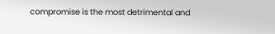compromise is the most detrimental and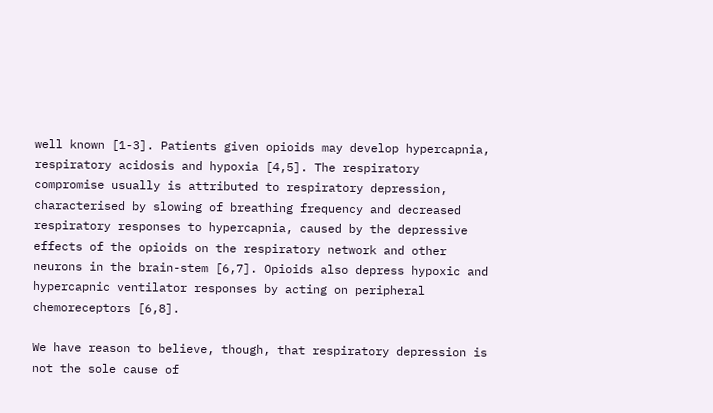well known [1-3]. Patients given opioids may develop hypercapnia, respiratory acidosis and hypoxia [4,5]. The respiratory compromise usually is attributed to respiratory depression, characterised by slowing of breathing frequency and decreased respiratory responses to hypercapnia, caused by the depressive effects of the opioids on the respiratory network and other neurons in the brain-stem [6,7]. Opioids also depress hypoxic and hypercapnic ventilator responses by acting on peripheral chemoreceptors [6,8].

We have reason to believe, though, that respiratory depression is not the sole cause of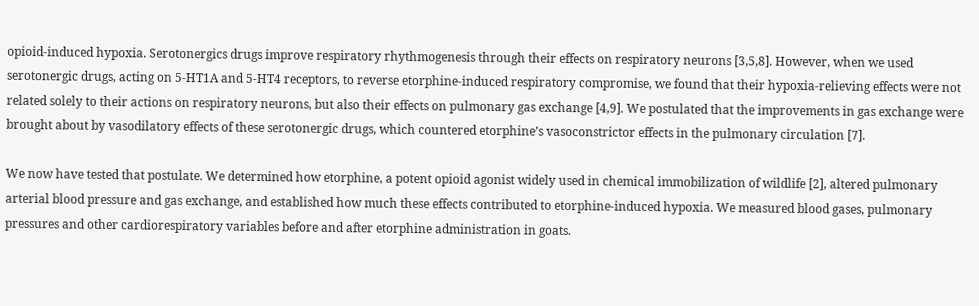opioid-induced hypoxia. Serotonergics drugs improve respiratory rhythmogenesis through their effects on respiratory neurons [3,5,8]. However, when we used serotonergic drugs, acting on 5-HT1A and 5-HT4 receptors, to reverse etorphine-induced respiratory compromise, we found that their hypoxia-relieving effects were not related solely to their actions on respiratory neurons, but also their effects on pulmonary gas exchange [4,9]. We postulated that the improvements in gas exchange were brought about by vasodilatory effects of these serotonergic drugs, which countered etorphine’s vasoconstrictor effects in the pulmonary circulation [7].

We now have tested that postulate. We determined how etorphine, a potent opioid agonist widely used in chemical immobilization of wildlife [2], altered pulmonary arterial blood pressure and gas exchange, and established how much these effects contributed to etorphine-induced hypoxia. We measured blood gases, pulmonary pressures and other cardiorespiratory variables before and after etorphine administration in goats.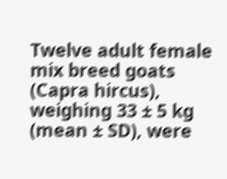Twelve adult female mix breed goats (Capra hircus), weighing 33 ± 5 kg (mean ± SD), were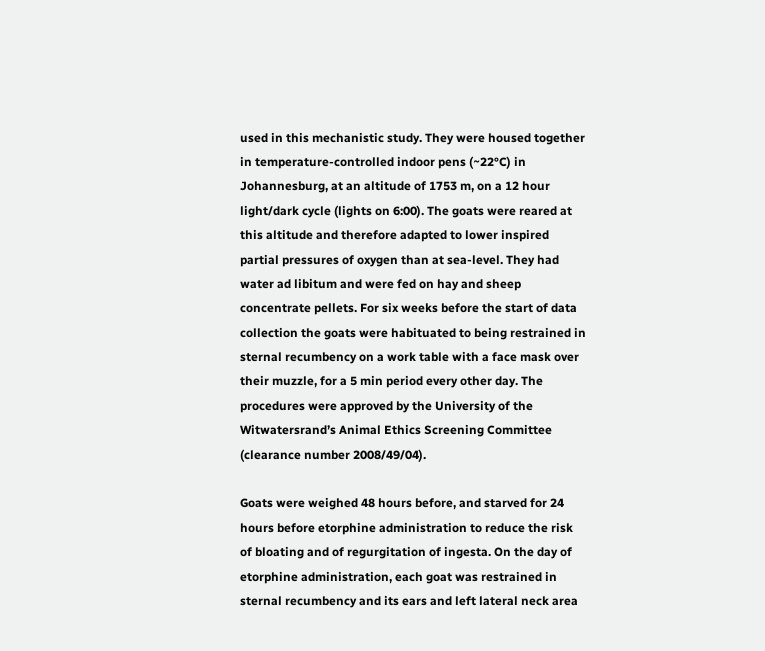used in this mechanistic study. They were housed together in temperature-controlled indoor pens (~22°C) in Johannesburg, at an altitude of 1753 m, on a 12 hour light/dark cycle (lights on 6:00). The goats were reared at this altitude and therefore adapted to lower inspired partial pressures of oxygen than at sea-level. They had water ad libitum and were fed on hay and sheep concentrate pellets. For six weeks before the start of data collection the goats were habituated to being restrained in sternal recumbency on a work table with a face mask over their muzzle, for a 5 min period every other day. The procedures were approved by the University of the Witwatersrand’s Animal Ethics Screening Committee (clearance number 2008/49/04).

Goats were weighed 48 hours before, and starved for 24 hours before etorphine administration to reduce the risk of bloating and of regurgitation of ingesta. On the day of etorphine administration, each goat was restrained in sternal recumbency and its ears and left lateral neck area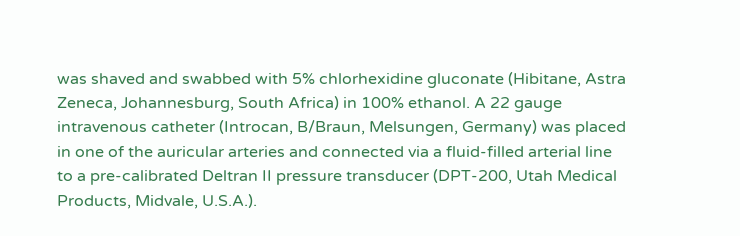was shaved and swabbed with 5% chlorhexidine gluconate (Hibitane, Astra Zeneca, Johannesburg, South Africa) in 100% ethanol. A 22 gauge intravenous catheter (Introcan, B/Braun, Melsungen, Germany) was placed in one of the auricular arteries and connected via a fluid-filled arterial line to a pre-calibrated Deltran II pressure transducer (DPT-200, Utah Medical Products, Midvale, U.S.A.).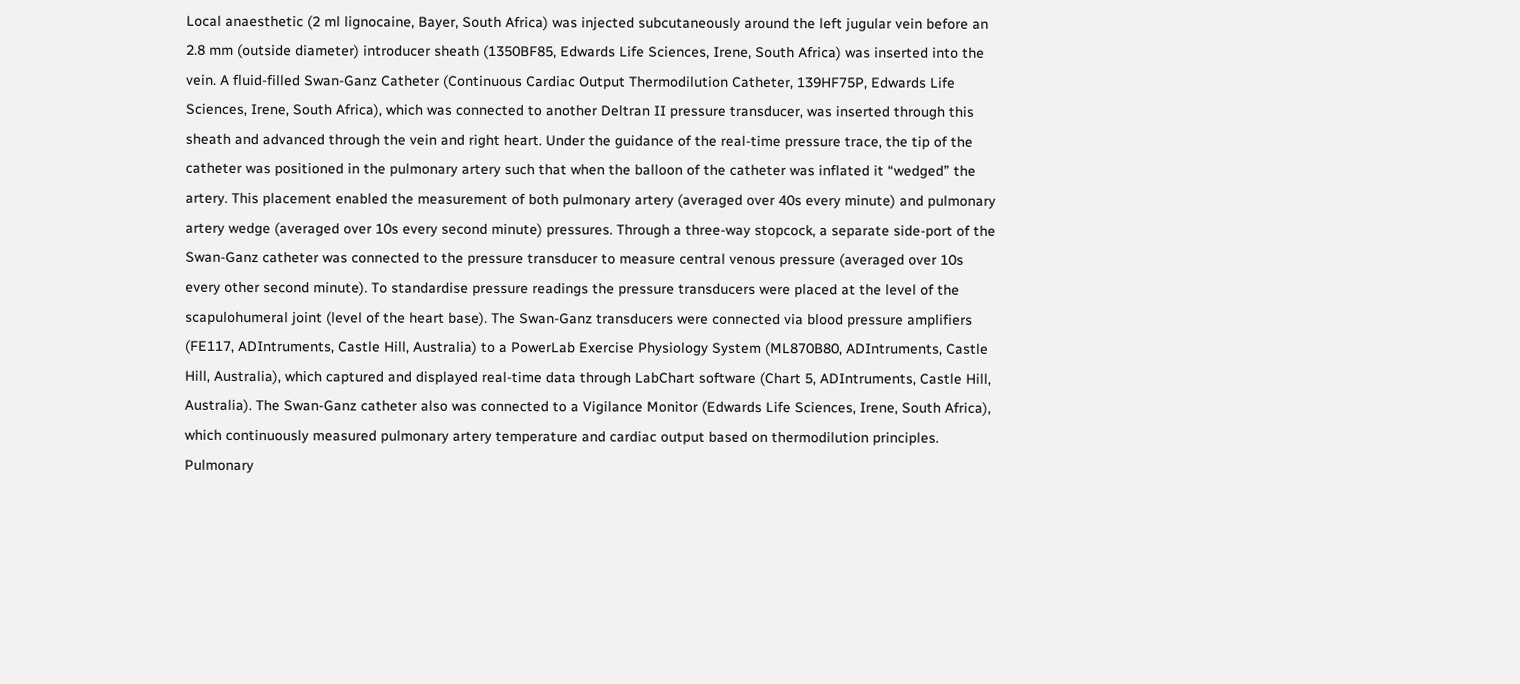Local anaesthetic (2 ml lignocaine, Bayer, South Africa) was injected subcutaneously around the left jugular vein before an 2.8 mm (outside diameter) introducer sheath (1350BF85, Edwards Life Sciences, Irene, South Africa) was inserted into the vein. A fluid-filled Swan-Ganz Catheter (Continuous Cardiac Output Thermodilution Catheter, 139HF75P, Edwards Life Sciences, Irene, South Africa), which was connected to another Deltran II pressure transducer, was inserted through this sheath and advanced through the vein and right heart. Under the guidance of the real-time pressure trace, the tip of the catheter was positioned in the pulmonary artery such that when the balloon of the catheter was inflated it “wedged” the artery. This placement enabled the measurement of both pulmonary artery (averaged over 40s every minute) and pulmonary artery wedge (averaged over 10s every second minute) pressures. Through a three-way stopcock, a separate side-port of the Swan-Ganz catheter was connected to the pressure transducer to measure central venous pressure (averaged over 10s every other second minute). To standardise pressure readings the pressure transducers were placed at the level of the scapulohumeral joint (level of the heart base). The Swan-Ganz transducers were connected via blood pressure amplifiers (FE117, ADIntruments, Castle Hill, Australia) to a PowerLab Exercise Physiology System (ML870B80, ADIntruments, Castle Hill, Australia), which captured and displayed real-time data through LabChart software (Chart 5, ADIntruments, Castle Hill, Australia). The Swan-Ganz catheter also was connected to a Vigilance Monitor (Edwards Life Sciences, Irene, South Africa), which continuously measured pulmonary artery temperature and cardiac output based on thermodilution principles. Pulmonary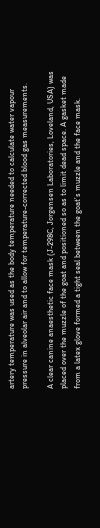artery temperature was used as the body temperature needed to calculate water vapour pressure in alveolar air and to allow for temperature-corrected blood gas measurements.

A clear canine anaesthetic face mask (J-298C, Jorgensen Laboratories, Loveland, USA) was placed over the muzzle of the goat and positioned so as to limit dead space. A gasket made from a latex glove formed a tight seal between the goat’s muzzle and the face mask.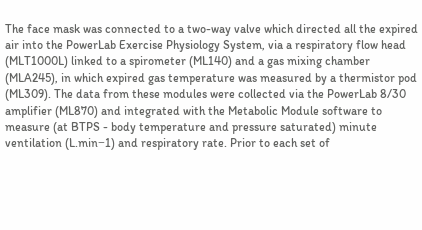The face mask was connected to a two-way valve which directed all the expired air into the PowerLab Exercise Physiology System, via a respiratory flow head (MLT1000L) linked to a spirometer (ML140) and a gas mixing chamber (MLA245), in which expired gas temperature was measured by a thermistor pod (ML309). The data from these modules were collected via the PowerLab 8/30 amplifier (ML870) and integrated with the Metabolic Module software to measure (at BTPS - body temperature and pressure saturated) minute ventilation (L.min−1) and respiratory rate. Prior to each set of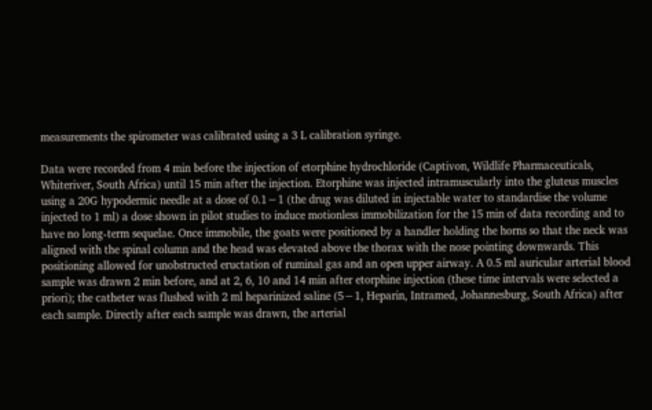measurements the spirometer was calibrated using a 3 L calibration syringe.

Data were recorded from 4 min before the injection of etorphine hydrochloride (Captivon, Wildlife Pharmaceuticals, Whiteriver, South Africa) until 15 min after the injection. Etorphine was injected intramuscularly into the gluteus muscles using a 20G hypodermic needle at a dose of 0.1−1 (the drug was diluted in injectable water to standardise the volume injected to 1 ml) a dose shown in pilot studies to induce motionless immobilization for the 15 min of data recording and to have no long-term sequelae. Once immobile, the goats were positioned by a handler holding the horns so that the neck was aligned with the spinal column and the head was elevated above the thorax with the nose pointing downwards. This positioning allowed for unobstructed eructation of ruminal gas and an open upper airway. A 0.5 ml auricular arterial blood sample was drawn 2 min before, and at 2, 6, 10 and 14 min after etorphine injection (these time intervals were selected a priori); the catheter was flushed with 2 ml heparinized saline (5−1, Heparin, Intramed, Johannesburg, South Africa) after each sample. Directly after each sample was drawn, the arterial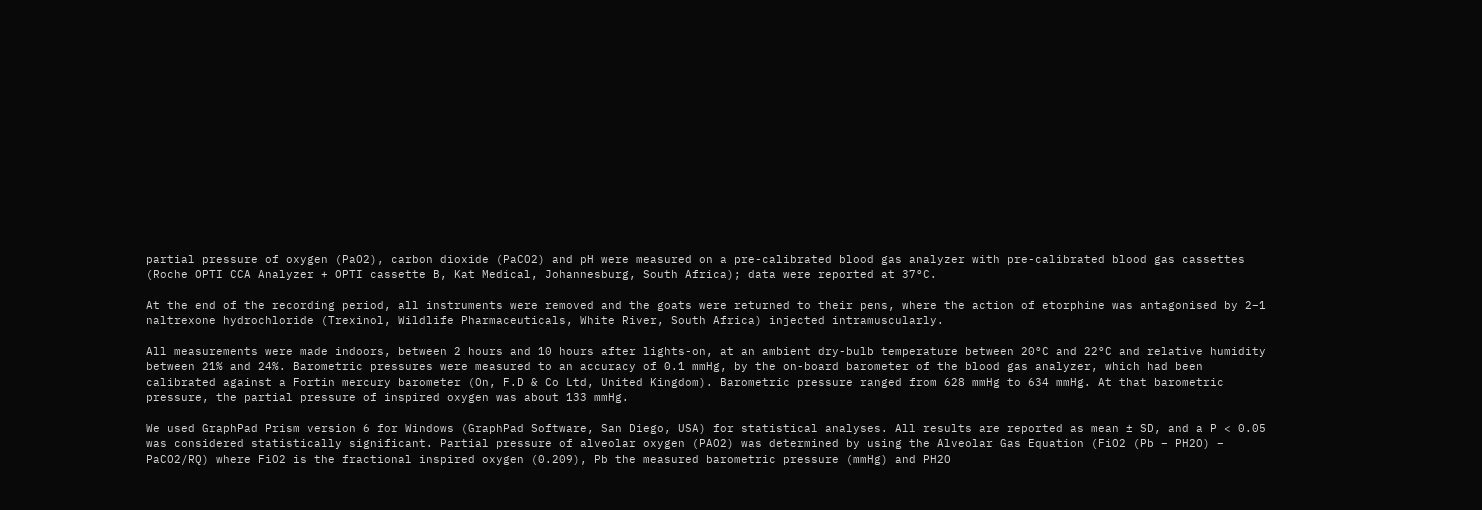partial pressure of oxygen (PaO2), carbon dioxide (PaCO2) and pH were measured on a pre-calibrated blood gas analyzer with pre-calibrated blood gas cassettes (Roche OPTI CCA Analyzer + OPTI cassette B, Kat Medical, Johannesburg, South Africa); data were reported at 37°C.

At the end of the recording period, all instruments were removed and the goats were returned to their pens, where the action of etorphine was antagonised by 2−1 naltrexone hydrochloride (Trexinol, Wildlife Pharmaceuticals, White River, South Africa) injected intramuscularly.

All measurements were made indoors, between 2 hours and 10 hours after lights-on, at an ambient dry-bulb temperature between 20°C and 22°C and relative humidity between 21% and 24%. Barometric pressures were measured to an accuracy of 0.1 mmHg, by the on-board barometer of the blood gas analyzer, which had been calibrated against a Fortin mercury barometer (On, F.D & Co Ltd, United Kingdom). Barometric pressure ranged from 628 mmHg to 634 mmHg. At that barometric pressure, the partial pressure of inspired oxygen was about 133 mmHg.

We used GraphPad Prism version 6 for Windows (GraphPad Software, San Diego, USA) for statistical analyses. All results are reported as mean ± SD, and a P < 0.05 was considered statistically significant. Partial pressure of alveolar oxygen (PAO2) was determined by using the Alveolar Gas Equation (FiO2 (Pb – PH2O) – PaCO2/RQ) where FiO2 is the fractional inspired oxygen (0.209), Pb the measured barometric pressure (mmHg) and PH2O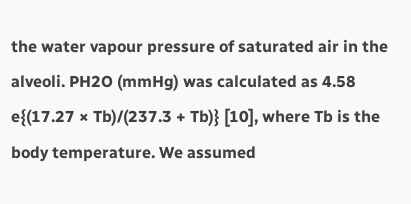the water vapour pressure of saturated air in the alveoli. PH2O (mmHg) was calculated as 4.58 e{(17.27 × Tb)/(237.3 + Tb)} [10], where Tb is the body temperature. We assumed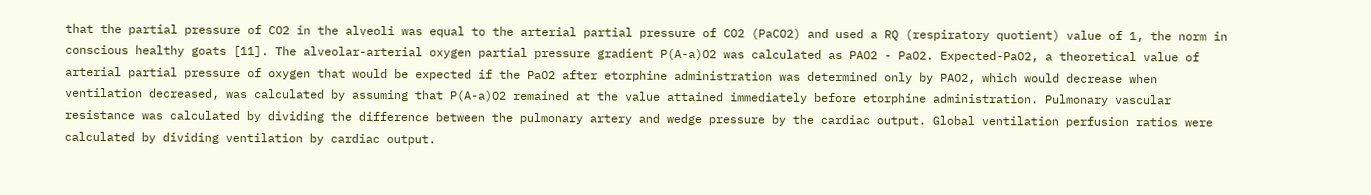that the partial pressure of CO2 in the alveoli was equal to the arterial partial pressure of CO2 (PaCO2) and used a RQ (respiratory quotient) value of 1, the norm in conscious healthy goats [11]. The alveolar-arterial oxygen partial pressure gradient P(A-a)O2 was calculated as PAO2 - PaO2. Expected-PaO2, a theoretical value of arterial partial pressure of oxygen that would be expected if the PaO2 after etorphine administration was determined only by PAO2, which would decrease when ventilation decreased, was calculated by assuming that P(A-a)O2 remained at the value attained immediately before etorphine administration. Pulmonary vascular resistance was calculated by dividing the difference between the pulmonary artery and wedge pressure by the cardiac output. Global ventilation perfusion ratios were calculated by dividing ventilation by cardiac output.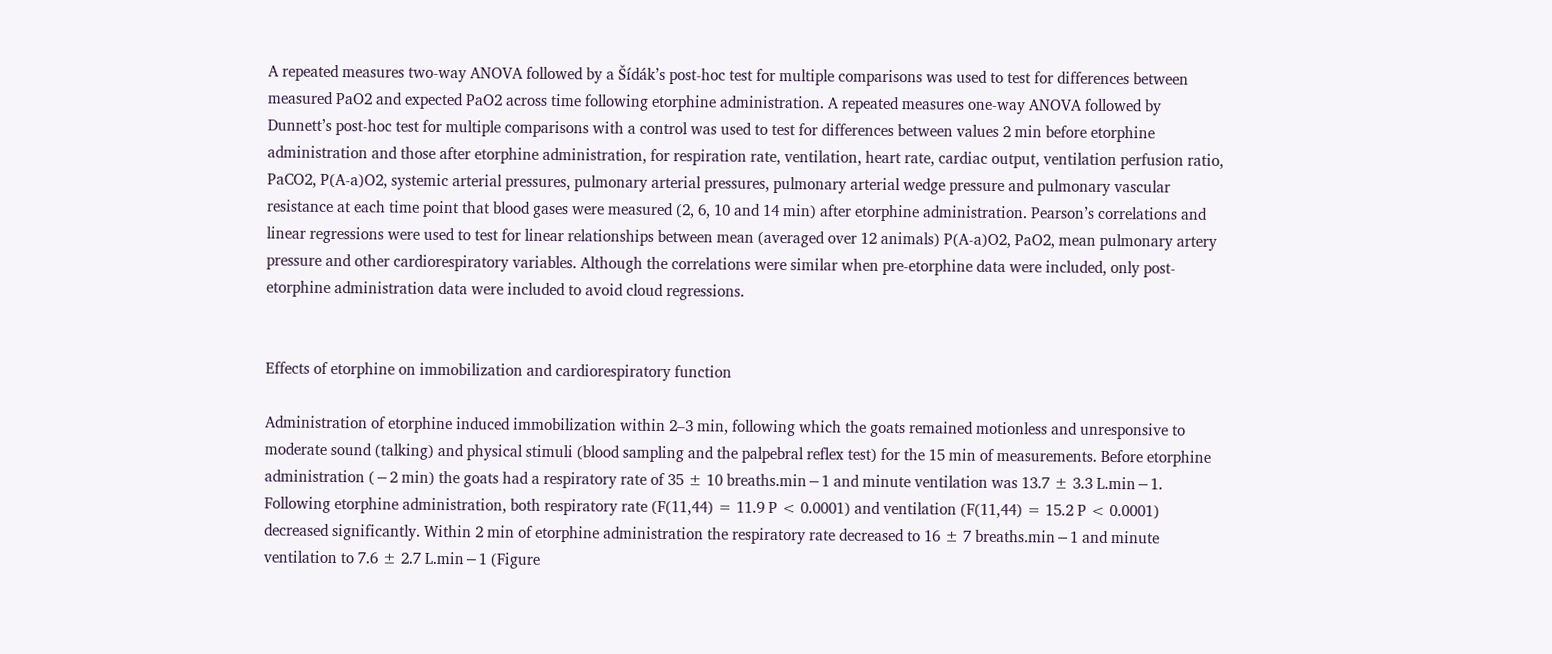A repeated measures two-way ANOVA followed by a Šídák’s post-hoc test for multiple comparisons was used to test for differences between measured PaO2 and expected PaO2 across time following etorphine administration. A repeated measures one-way ANOVA followed by Dunnett’s post-hoc test for multiple comparisons with a control was used to test for differences between values 2 min before etorphine administration and those after etorphine administration, for respiration rate, ventilation, heart rate, cardiac output, ventilation perfusion ratio, PaCO2, P(A-a)O2, systemic arterial pressures, pulmonary arterial pressures, pulmonary arterial wedge pressure and pulmonary vascular resistance at each time point that blood gases were measured (2, 6, 10 and 14 min) after etorphine administration. Pearson’s correlations and linear regressions were used to test for linear relationships between mean (averaged over 12 animals) P(A-a)O2, PaO2, mean pulmonary artery pressure and other cardiorespiratory variables. Although the correlations were similar when pre-etorphine data were included, only post-etorphine administration data were included to avoid cloud regressions.


Effects of etorphine on immobilization and cardiorespiratory function

Administration of etorphine induced immobilization within 2–3 min, following which the goats remained motionless and unresponsive to moderate sound (talking) and physical stimuli (blood sampling and the palpebral reflex test) for the 15 min of measurements. Before etorphine administration (−2 min) the goats had a respiratory rate of 35 ± 10 breaths.min−1 and minute ventilation was 13.7 ± 3.3 L.min−1. Following etorphine administration, both respiratory rate (F(11,44) = 11.9 P < 0.0001) and ventilation (F(11,44) = 15.2 P < 0.0001) decreased significantly. Within 2 min of etorphine administration the respiratory rate decreased to 16 ± 7 breaths.min−1 and minute ventilation to 7.6 ± 2.7 L.min−1 (Figure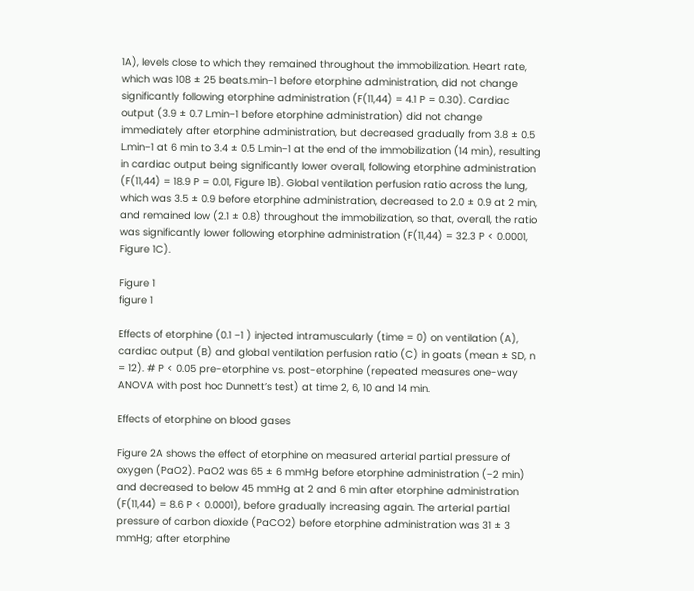1A), levels close to which they remained throughout the immobilization. Heart rate, which was 108 ± 25 beats.min−1 before etorphine administration, did not change significantly following etorphine administration (F(11,44) = 4.1 P = 0.30). Cardiac output (3.9 ± 0.7 L.min−1 before etorphine administration) did not change immediately after etorphine administration, but decreased gradually from 3.8 ± 0.5 L.min−1 at 6 min to 3.4 ± 0.5 L.min−1 at the end of the immobilization (14 min), resulting in cardiac output being significantly lower overall, following etorphine administration (F(11,44) = 18.9 P = 0.01, Figure 1B). Global ventilation perfusion ratio across the lung, which was 3.5 ± 0.9 before etorphine administration, decreased to 2.0 ± 0.9 at 2 min, and remained low (2.1 ± 0.8) throughout the immobilization, so that, overall, the ratio was significantly lower following etorphine administration (F(11,44) = 32.3 P < 0.0001, Figure 1C).

Figure 1
figure 1

Effects of etorphine (0.1 −1 ) injected intramuscularly (time = 0) on ventilation (A), cardiac output (B) and global ventilation perfusion ratio (C) in goats (mean ± SD, n = 12). # P < 0.05 pre-etorphine vs. post-etorphine (repeated measures one-way ANOVA with post hoc Dunnett’s test) at time 2, 6, 10 and 14 min.

Effects of etorphine on blood gases

Figure 2A shows the effect of etorphine on measured arterial partial pressure of oxygen (PaO2). PaO2 was 65 ± 6 mmHg before etorphine administration (−2 min) and decreased to below 45 mmHg at 2 and 6 min after etorphine administration (F(11,44) = 8.6 P < 0.0001), before gradually increasing again. The arterial partial pressure of carbon dioxide (PaCO2) before etorphine administration was 31 ± 3 mmHg; after etorphine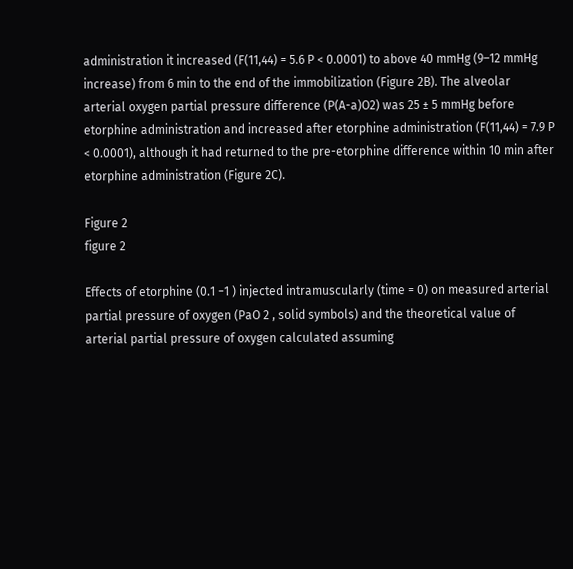administration it increased (F(11,44) = 5.6 P < 0.0001) to above 40 mmHg (9–12 mmHg increase) from 6 min to the end of the immobilization (Figure 2B). The alveolar arterial oxygen partial pressure difference (P(A-a)O2) was 25 ± 5 mmHg before etorphine administration and increased after etorphine administration (F(11,44) = 7.9 P < 0.0001), although it had returned to the pre-etorphine difference within 10 min after etorphine administration (Figure 2C).

Figure 2
figure 2

Effects of etorphine (0.1 −1 ) injected intramuscularly (time = 0) on measured arterial partial pressure of oxygen (PaO 2 , solid symbols) and the theoretical value of arterial partial pressure of oxygen calculated assuming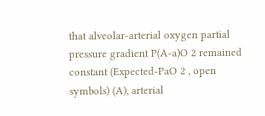that alveolar-arterial oxygen partial pressure gradient P(A-a)O 2 remained constant (Expected-PaO 2 , open symbols) (A), arterial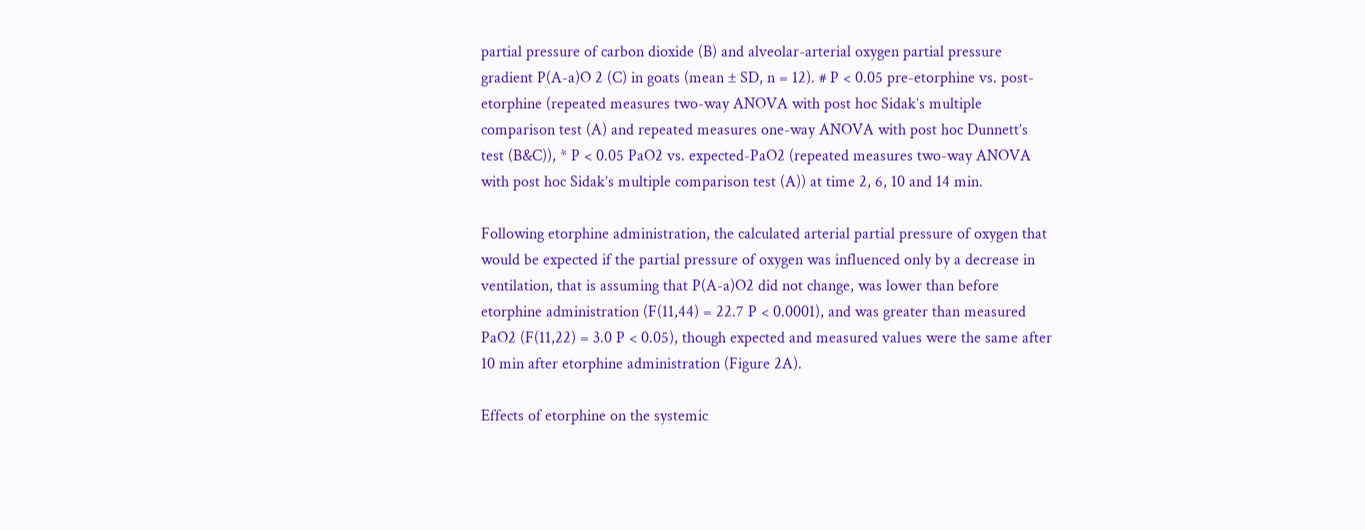partial pressure of carbon dioxide (B) and alveolar-arterial oxygen partial pressure gradient P(A-a)O 2 (C) in goats (mean ± SD, n = 12). # P < 0.05 pre-etorphine vs. post-etorphine (repeated measures two-way ANOVA with post hoc Sidak’s multiple comparison test (A) and repeated measures one-way ANOVA with post hoc Dunnett’s test (B&C)), * P < 0.05 PaO2 vs. expected-PaO2 (repeated measures two-way ANOVA with post hoc Sidak’s multiple comparison test (A)) at time 2, 6, 10 and 14 min.

Following etorphine administration, the calculated arterial partial pressure of oxygen that would be expected if the partial pressure of oxygen was influenced only by a decrease in ventilation, that is assuming that P(A-a)O2 did not change, was lower than before etorphine administration (F(11,44) = 22.7 P < 0.0001), and was greater than measured PaO2 (F(11,22) = 3.0 P < 0.05), though expected and measured values were the same after 10 min after etorphine administration (Figure 2A).

Effects of etorphine on the systemic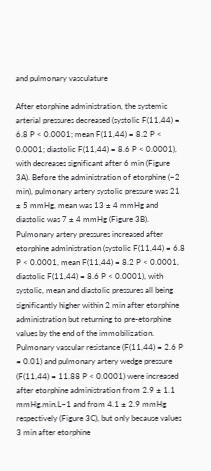and pulmonary vasculature

After etorphine administration, the systemic arterial pressures decreased (systolic F(11,44) = 6.8 P < 0.0001; mean F(11,44) = 8.2 P < 0.0001; diastolic F(11,44) = 8.6 P < 0.0001), with decreases significant after 6 min (Figure 3A). Before the administration of etorphine (−2 min), pulmonary artery systolic pressure was 21 ± 5 mmHg, mean was 13 ± 4 mmHg and diastolic was 7 ± 4 mmHg (Figure 3B). Pulmonary artery pressures increased after etorphine administration (systolic F(11,44) = 6.8 P < 0.0001, mean F(11,44) = 8.2 P < 0.0001, diastolic F(11,44) = 8.6 P < 0.0001), with systolic, mean and diastolic pressures all being significantly higher within 2 min after etorphine administration but returning to pre-etorphine values by the end of the immobilization. Pulmonary vascular resistance (F(11,44) = 2.6 P = 0.01) and pulmonary artery wedge pressure (F(11,44) = 11.88 P < 0.0001) were increased after etorphine administration from 2.9 ± 1.1 mmHg.min.L−1 and from 4.1 ± 2.9 mmHg respectively (Figure 3C), but only because values 3 min after etorphine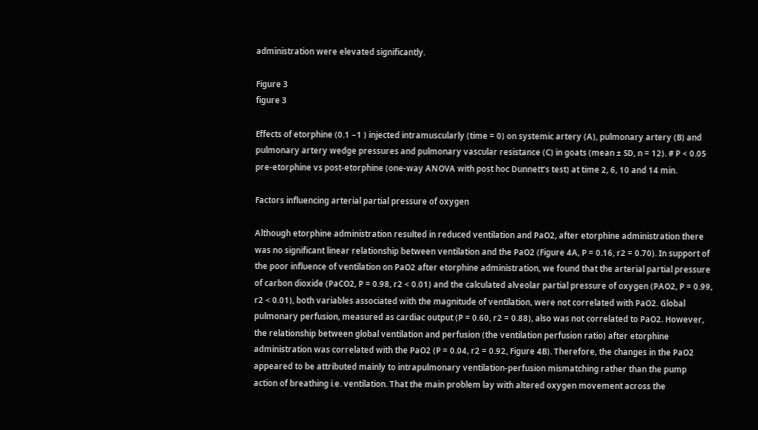administration were elevated significantly.

Figure 3
figure 3

Effects of etorphine (0.1 −1 ) injected intramuscularly (time = 0) on systemic artery (A), pulmonary artery (B) and pulmonary artery wedge pressures and pulmonary vascular resistance (C) in goats (mean ± SD, n = 12). # P < 0.05 pre-etorphine vs post-etorphine (one-way ANOVA with post hoc Dunnett’s test) at time 2, 6, 10 and 14 min.

Factors influencing arterial partial pressure of oxygen

Although etorphine administration resulted in reduced ventilation and PaO2, after etorphine administration there was no significant linear relationship between ventilation and the PaO2 (Figure 4A, P = 0.16, r2 = 0.70). In support of the poor influence of ventilation on PaO2 after etorphine administration, we found that the arterial partial pressure of carbon dioxide (PaCO2, P = 0.98, r2 < 0.01) and the calculated alveolar partial pressure of oxygen (PAO2, P = 0.99, r2 < 0.01), both variables associated with the magnitude of ventilation, were not correlated with PaO2. Global pulmonary perfusion, measured as cardiac output (P = 0.60, r2 = 0.88), also was not correlated to PaO2. However, the relationship between global ventilation and perfusion (the ventilation perfusion ratio) after etorphine administration was correlated with the PaO2 (P = 0.04, r2 = 0.92, Figure 4B). Therefore, the changes in the PaO2 appeared to be attributed mainly to intrapulmonary ventilation-perfusion mismatching rather than the pump action of breathing i.e. ventilation. That the main problem lay with altered oxygen movement across the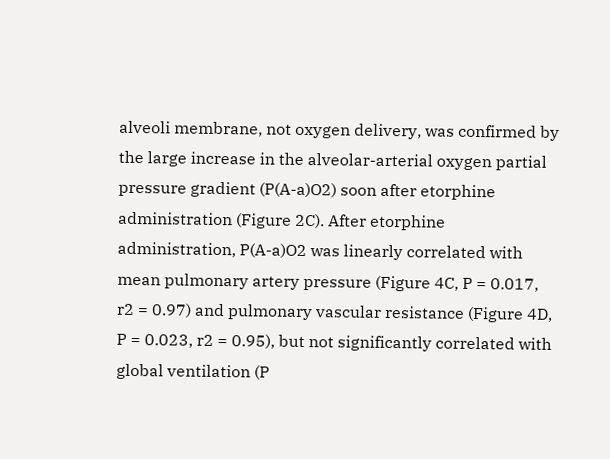alveoli membrane, not oxygen delivery, was confirmed by the large increase in the alveolar-arterial oxygen partial pressure gradient (P(A-a)O2) soon after etorphine administration (Figure 2C). After etorphine administration, P(A-a)O2 was linearly correlated with mean pulmonary artery pressure (Figure 4C, P = 0.017, r2 = 0.97) and pulmonary vascular resistance (Figure 4D, P = 0.023, r2 = 0.95), but not significantly correlated with global ventilation (P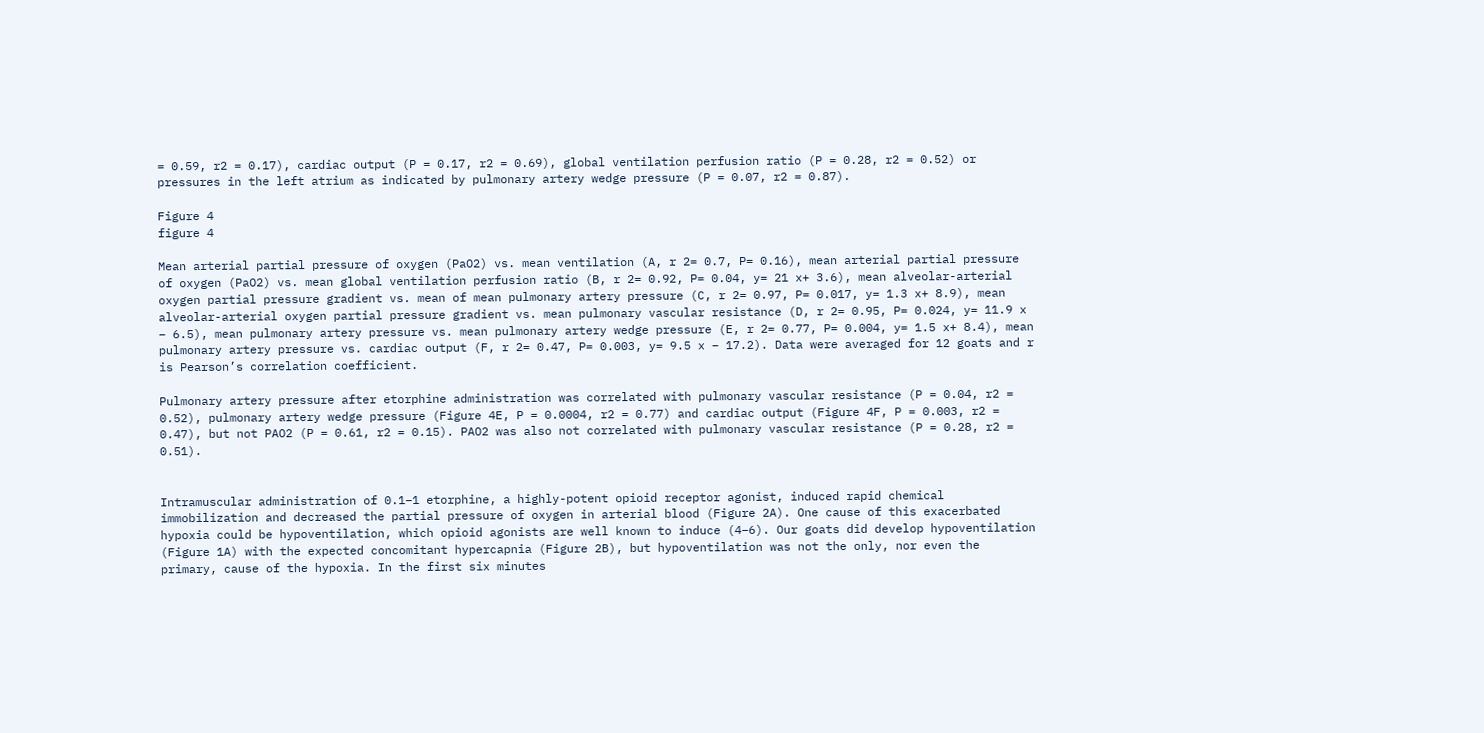= 0.59, r2 = 0.17), cardiac output (P = 0.17, r2 = 0.69), global ventilation perfusion ratio (P = 0.28, r2 = 0.52) or pressures in the left atrium as indicated by pulmonary artery wedge pressure (P = 0.07, r2 = 0.87).

Figure 4
figure 4

Mean arterial partial pressure of oxygen (PaO2) vs. mean ventilation (A, r 2= 0.7, P= 0.16), mean arterial partial pressure of oxygen (PaO2) vs. mean global ventilation perfusion ratio (B, r 2= 0.92, P= 0.04, y= 21 x+ 3.6), mean alveolar-arterial oxygen partial pressure gradient vs. mean of mean pulmonary artery pressure (C, r 2= 0.97, P= 0.017, y= 1.3 x+ 8.9), mean alveolar-arterial oxygen partial pressure gradient vs. mean pulmonary vascular resistance (D, r 2= 0.95, P= 0.024, y= 11.9 x – 6.5), mean pulmonary artery pressure vs. mean pulmonary artery wedge pressure (E, r 2= 0.77, P= 0.004, y= 1.5 x+ 8.4), mean pulmonary artery pressure vs. cardiac output (F, r 2= 0.47, P= 0.003, y= 9.5 x – 17.2). Data were averaged for 12 goats and r is Pearson’s correlation coefficient.

Pulmonary artery pressure after etorphine administration was correlated with pulmonary vascular resistance (P = 0.04, r2 = 0.52), pulmonary artery wedge pressure (Figure 4E, P = 0.0004, r2 = 0.77) and cardiac output (Figure 4F, P = 0.003, r2 = 0.47), but not PAO2 (P = 0.61, r2 = 0.15). PAO2 was also not correlated with pulmonary vascular resistance (P = 0.28, r2 = 0.51).


Intramuscular administration of 0.1−1 etorphine, a highly-potent opioid receptor agonist, induced rapid chemical immobilization and decreased the partial pressure of oxygen in arterial blood (Figure 2A). One cause of this exacerbated hypoxia could be hypoventilation, which opioid agonists are well known to induce (4–6). Our goats did develop hypoventilation (Figure 1A) with the expected concomitant hypercapnia (Figure 2B), but hypoventilation was not the only, nor even the primary, cause of the hypoxia. In the first six minutes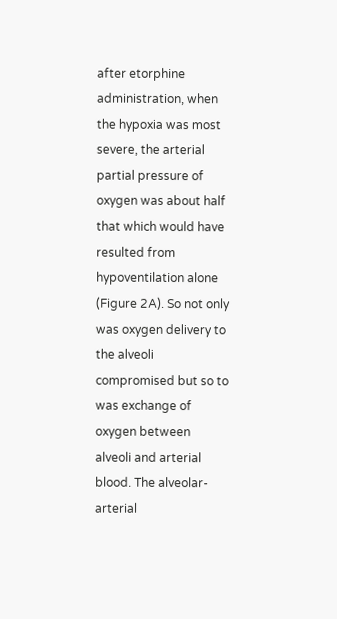after etorphine administration, when the hypoxia was most severe, the arterial partial pressure of oxygen was about half that which would have resulted from hypoventilation alone (Figure 2A). So not only was oxygen delivery to the alveoli compromised but so to was exchange of oxygen between alveoli and arterial blood. The alveolar-arterial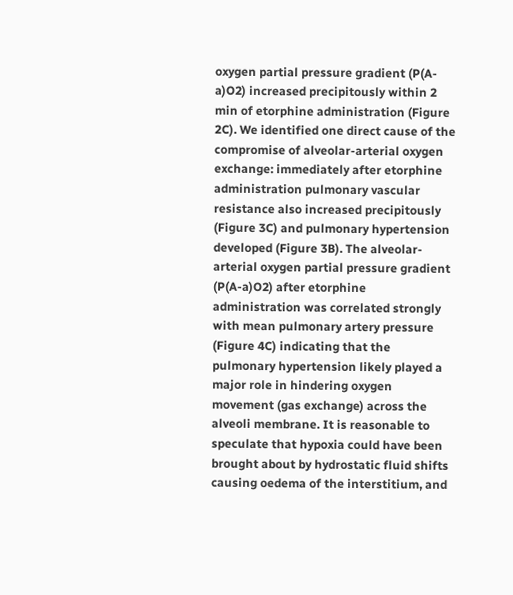oxygen partial pressure gradient (P(A-a)O2) increased precipitously within 2 min of etorphine administration (Figure 2C). We identified one direct cause of the compromise of alveolar-arterial oxygen exchange: immediately after etorphine administration pulmonary vascular resistance also increased precipitously (Figure 3C) and pulmonary hypertension developed (Figure 3B). The alveolar-arterial oxygen partial pressure gradient (P(A-a)O2) after etorphine administration was correlated strongly with mean pulmonary artery pressure (Figure 4C) indicating that the pulmonary hypertension likely played a major role in hindering oxygen movement (gas exchange) across the alveoli membrane. It is reasonable to speculate that hypoxia could have been brought about by hydrostatic fluid shifts causing oedema of the interstitium, and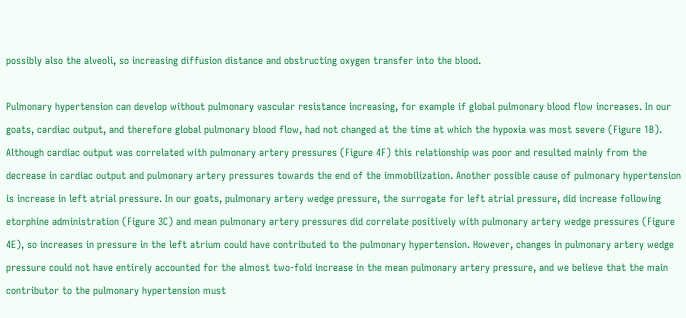possibly also the alveoli, so increasing diffusion distance and obstructing oxygen transfer into the blood.

Pulmonary hypertension can develop without pulmonary vascular resistance increasing, for example if global pulmonary blood flow increases. In our goats, cardiac output, and therefore global pulmonary blood flow, had not changed at the time at which the hypoxia was most severe (Figure 1B). Although cardiac output was correlated with pulmonary artery pressures (Figure 4F) this relationship was poor and resulted mainly from the decrease in cardiac output and pulmonary artery pressures towards the end of the immobilization. Another possible cause of pulmonary hypertension is increase in left atrial pressure. In our goats, pulmonary artery wedge pressure, the surrogate for left atrial pressure, did increase following etorphine administration (Figure 3C) and mean pulmonary artery pressures did correlate positively with pulmonary artery wedge pressures (Figure 4E), so increases in pressure in the left atrium could have contributed to the pulmonary hypertension. However, changes in pulmonary artery wedge pressure could not have entirely accounted for the almost two-fold increase in the mean pulmonary artery pressure, and we believe that the main contributor to the pulmonary hypertension must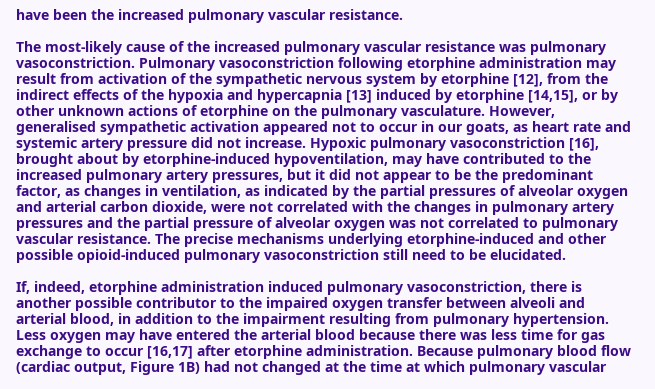have been the increased pulmonary vascular resistance.

The most-likely cause of the increased pulmonary vascular resistance was pulmonary vasoconstriction. Pulmonary vasoconstriction following etorphine administration may result from activation of the sympathetic nervous system by etorphine [12], from the indirect effects of the hypoxia and hypercapnia [13] induced by etorphine [14,15], or by other unknown actions of etorphine on the pulmonary vasculature. However, generalised sympathetic activation appeared not to occur in our goats, as heart rate and systemic artery pressure did not increase. Hypoxic pulmonary vasoconstriction [16], brought about by etorphine-induced hypoventilation, may have contributed to the increased pulmonary artery pressures, but it did not appear to be the predominant factor, as changes in ventilation, as indicated by the partial pressures of alveolar oxygen and arterial carbon dioxide, were not correlated with the changes in pulmonary artery pressures and the partial pressure of alveolar oxygen was not correlated to pulmonary vascular resistance. The precise mechanisms underlying etorphine-induced and other possible opioid-induced pulmonary vasoconstriction still need to be elucidated.

If, indeed, etorphine administration induced pulmonary vasoconstriction, there is another possible contributor to the impaired oxygen transfer between alveoli and arterial blood, in addition to the impairment resulting from pulmonary hypertension. Less oxygen may have entered the arterial blood because there was less time for gas exchange to occur [16,17] after etorphine administration. Because pulmonary blood flow (cardiac output, Figure 1B) had not changed at the time at which pulmonary vascular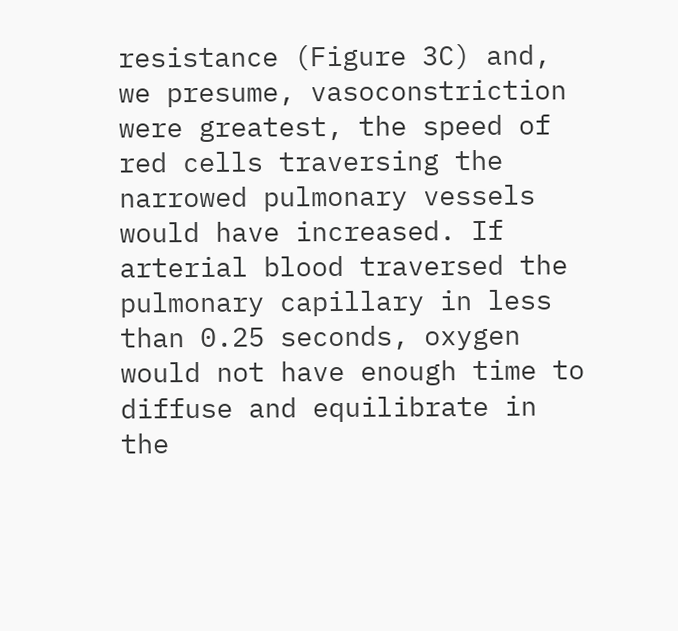resistance (Figure 3C) and, we presume, vasoconstriction were greatest, the speed of red cells traversing the narrowed pulmonary vessels would have increased. If arterial blood traversed the pulmonary capillary in less than 0.25 seconds, oxygen would not have enough time to diffuse and equilibrate in the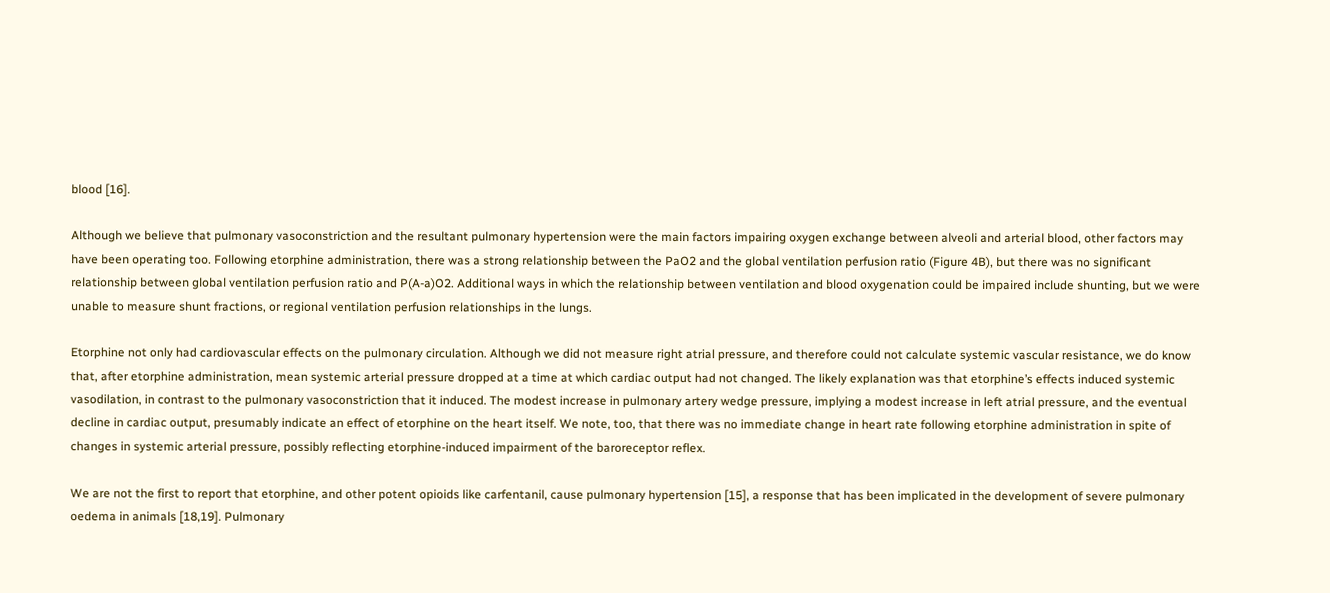blood [16].

Although we believe that pulmonary vasoconstriction and the resultant pulmonary hypertension were the main factors impairing oxygen exchange between alveoli and arterial blood, other factors may have been operating too. Following etorphine administration, there was a strong relationship between the PaO2 and the global ventilation perfusion ratio (Figure 4B), but there was no significant relationship between global ventilation perfusion ratio and P(A-a)O2. Additional ways in which the relationship between ventilation and blood oxygenation could be impaired include shunting, but we were unable to measure shunt fractions, or regional ventilation perfusion relationships in the lungs.

Etorphine not only had cardiovascular effects on the pulmonary circulation. Although we did not measure right atrial pressure, and therefore could not calculate systemic vascular resistance, we do know that, after etorphine administration, mean systemic arterial pressure dropped at a time at which cardiac output had not changed. The likely explanation was that etorphine’s effects induced systemic vasodilation, in contrast to the pulmonary vasoconstriction that it induced. The modest increase in pulmonary artery wedge pressure, implying a modest increase in left atrial pressure, and the eventual decline in cardiac output, presumably indicate an effect of etorphine on the heart itself. We note, too, that there was no immediate change in heart rate following etorphine administration in spite of changes in systemic arterial pressure, possibly reflecting etorphine-induced impairment of the baroreceptor reflex.

We are not the first to report that etorphine, and other potent opioids like carfentanil, cause pulmonary hypertension [15], a response that has been implicated in the development of severe pulmonary oedema in animals [18,19]. Pulmonary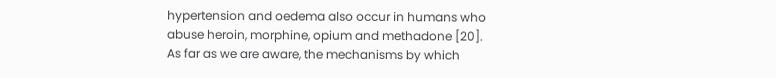hypertension and oedema also occur in humans who abuse heroin, morphine, opium and methadone [20]. As far as we are aware, the mechanisms by which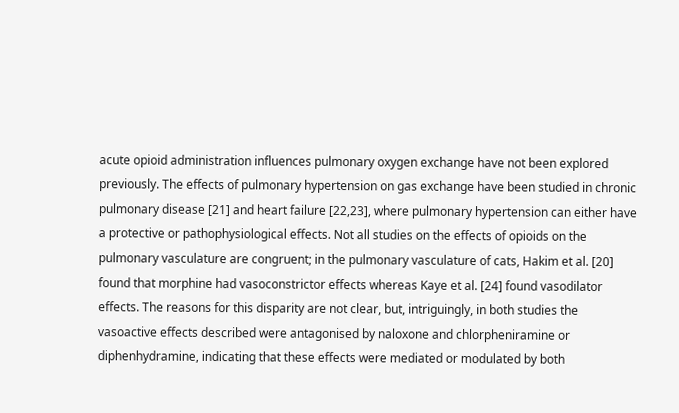acute opioid administration influences pulmonary oxygen exchange have not been explored previously. The effects of pulmonary hypertension on gas exchange have been studied in chronic pulmonary disease [21] and heart failure [22,23], where pulmonary hypertension can either have a protective or pathophysiological effects. Not all studies on the effects of opioids on the pulmonary vasculature are congruent; in the pulmonary vasculature of cats, Hakim et al. [20] found that morphine had vasoconstrictor effects whereas Kaye et al. [24] found vasodilator effects. The reasons for this disparity are not clear, but, intriguingly, in both studies the vasoactive effects described were antagonised by naloxone and chlorpheniramine or diphenhydramine, indicating that these effects were mediated or modulated by both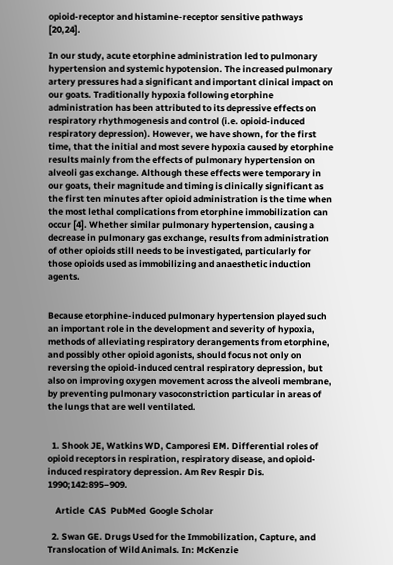opioid-receptor and histamine-receptor sensitive pathways [20,24].

In our study, acute etorphine administration led to pulmonary hypertension and systemic hypotension. The increased pulmonary artery pressures had a significant and important clinical impact on our goats. Traditionally hypoxia following etorphine administration has been attributed to its depressive effects on respiratory rhythmogenesis and control (i.e. opioid-induced respiratory depression). However, we have shown, for the first time, that the initial and most severe hypoxia caused by etorphine results mainly from the effects of pulmonary hypertension on alveoli gas exchange. Although these effects were temporary in our goats, their magnitude and timing is clinically significant as the first ten minutes after opioid administration is the time when the most lethal complications from etorphine immobilization can occur [4]. Whether similar pulmonary hypertension, causing a decrease in pulmonary gas exchange, results from administration of other opioids still needs to be investigated, particularly for those opioids used as immobilizing and anaesthetic induction agents.


Because etorphine-induced pulmonary hypertension played such an important role in the development and severity of hypoxia, methods of alleviating respiratory derangements from etorphine, and possibly other opioid agonists, should focus not only on reversing the opioid-induced central respiratory depression, but also on improving oxygen movement across the alveoli membrane, by preventing pulmonary vasoconstriction particular in areas of the lungs that are well ventilated.


  1. Shook JE, Watkins WD, Camporesi EM. Differential roles of opioid receptors in respiration, respiratory disease, and opioid-induced respiratory depression. Am Rev Respir Dis. 1990;142:895–909.

    Article  CAS  PubMed  Google Scholar

  2. Swan GE. Drugs Used for the Immobilization, Capture, and Translocation of Wild Animals. In: McKenzie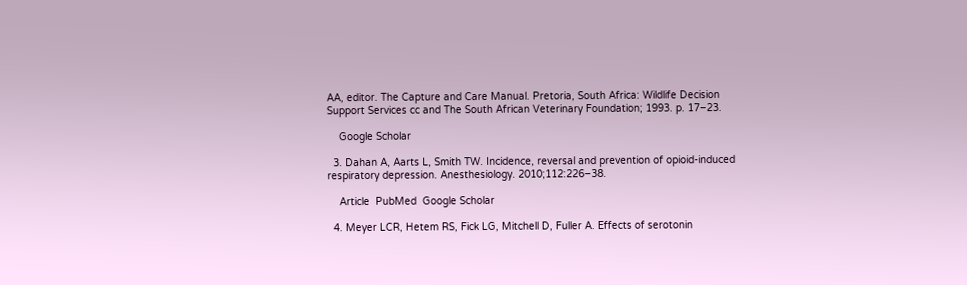AA, editor. The Capture and Care Manual. Pretoria, South Africa: Wildlife Decision Support Services cc and The South African Veterinary Foundation; 1993. p. 17–23.

    Google Scholar

  3. Dahan A, Aarts L, Smith TW. Incidence, reversal and prevention of opioid-induced respiratory depression. Anesthesiology. 2010;112:226–38.

    Article  PubMed  Google Scholar

  4. Meyer LCR, Hetem RS, Fick LG, Mitchell D, Fuller A. Effects of serotonin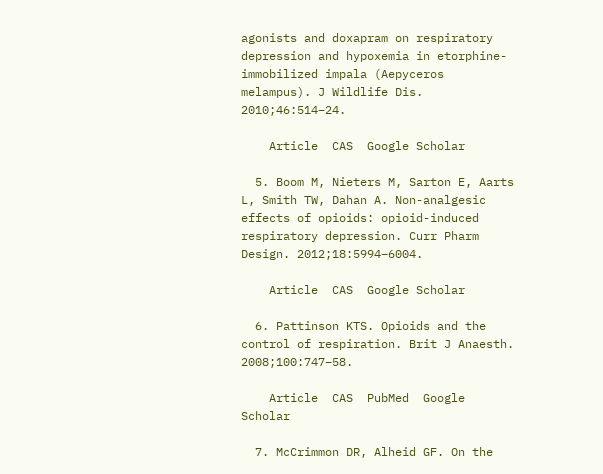agonists and doxapram on respiratory depression and hypoxemia in etorphine-immobilized impala (Aepyceros melampus). J Wildlife Dis. 2010;46:514–24.

    Article  CAS  Google Scholar

  5. Boom M, Nieters M, Sarton E, Aarts L, Smith TW, Dahan A. Non-analgesic effects of opioids: opioid-induced respiratory depression. Curr Pharm Design. 2012;18:5994–6004.

    Article  CAS  Google Scholar

  6. Pattinson KTS. Opioids and the control of respiration. Brit J Anaesth. 2008;100:747–58.

    Article  CAS  PubMed  Google Scholar

  7. McCrimmon DR, Alheid GF. On the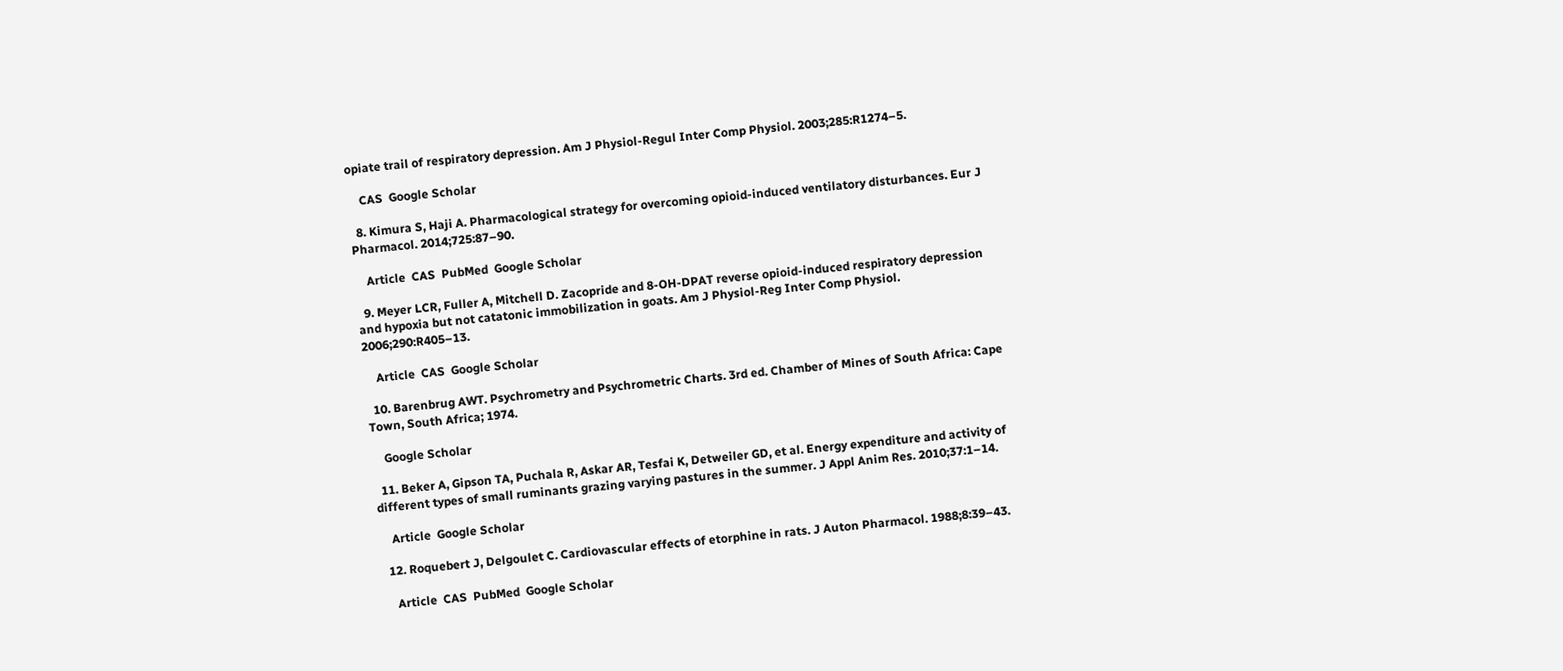opiate trail of respiratory depression. Am J Physiol-Regul Inter Comp Physiol. 2003;285:R1274–5.

    CAS  Google Scholar

  8. Kimura S, Haji A. Pharmacological strategy for overcoming opioid-induced ventilatory disturbances. Eur J Pharmacol. 2014;725:87–90.

    Article  CAS  PubMed  Google Scholar

  9. Meyer LCR, Fuller A, Mitchell D. Zacopride and 8-OH-DPAT reverse opioid-induced respiratory depression and hypoxia but not catatonic immobilization in goats. Am J Physiol-Reg Inter Comp Physiol. 2006;290:R405–13.

    Article  CAS  Google Scholar

  10. Barenbrug AWT. Psychrometry and Psychrometric Charts. 3rd ed. Chamber of Mines of South Africa: Cape Town, South Africa; 1974.

    Google Scholar

  11. Beker A, Gipson TA, Puchala R, Askar AR, Tesfai K, Detweiler GD, et al. Energy expenditure and activity of different types of small ruminants grazing varying pastures in the summer. J Appl Anim Res. 2010;37:1–14.

    Article  Google Scholar

  12. Roquebert J, Delgoulet C. Cardiovascular effects of etorphine in rats. J Auton Pharmacol. 1988;8:39–43.

    Article  CAS  PubMed  Google Scholar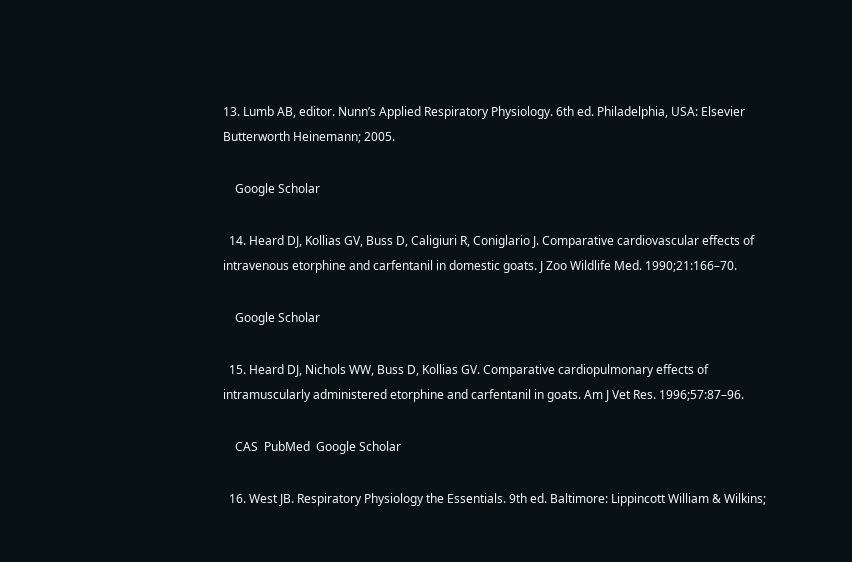13. Lumb AB, editor. Nunn’s Applied Respiratory Physiology. 6th ed. Philadelphia, USA: Elsevier Butterworth Heinemann; 2005.

    Google Scholar

  14. Heard DJ, Kollias GV, Buss D, Caligiuri R, Coniglario J. Comparative cardiovascular effects of intravenous etorphine and carfentanil in domestic goats. J Zoo Wildlife Med. 1990;21:166–70.

    Google Scholar

  15. Heard DJ, Nichols WW, Buss D, Kollias GV. Comparative cardiopulmonary effects of intramuscularly administered etorphine and carfentanil in goats. Am J Vet Res. 1996;57:87–96.

    CAS  PubMed  Google Scholar

  16. West JB. Respiratory Physiology the Essentials. 9th ed. Baltimore: Lippincott William & Wilkins;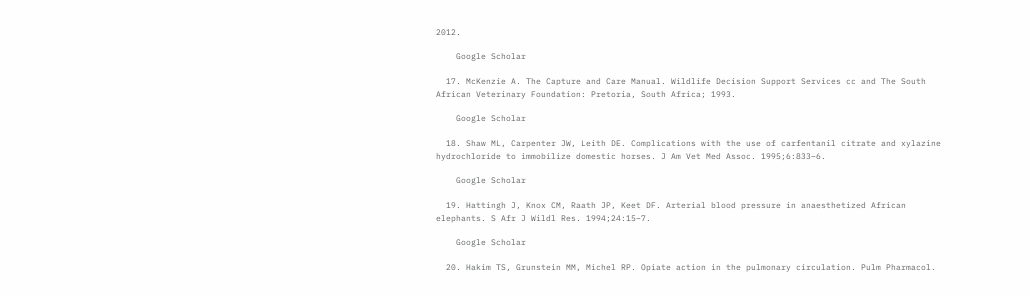2012.

    Google Scholar

  17. McKenzie A. The Capture and Care Manual. Wildlife Decision Support Services cc and The South African Veterinary Foundation: Pretoria, South Africa; 1993.

    Google Scholar

  18. Shaw ML, Carpenter JW, Leith DE. Complications with the use of carfentanil citrate and xylazine hydrochloride to immobilize domestic horses. J Am Vet Med Assoc. 1995;6:833–6.

    Google Scholar

  19. Hattingh J, Knox CM, Raath JP, Keet DF. Arterial blood pressure in anaesthetized African elephants. S Afr J Wildl Res. 1994;24:15–7.

    Google Scholar

  20. Hakim TS, Grunstein MM, Michel RP. Opiate action in the pulmonary circulation. Pulm Pharmacol.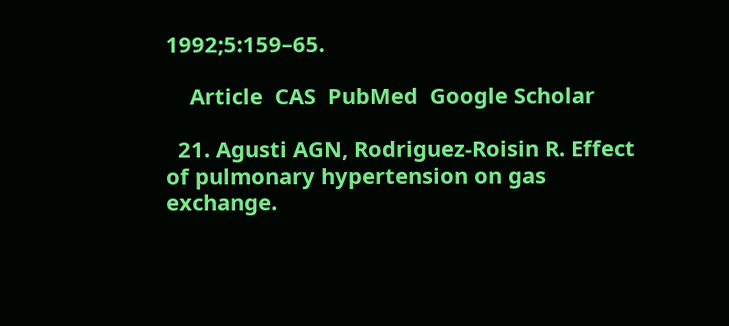1992;5:159–65.

    Article  CAS  PubMed  Google Scholar

  21. Agusti AGN, Rodriguez-Roisin R. Effect of pulmonary hypertension on gas exchange.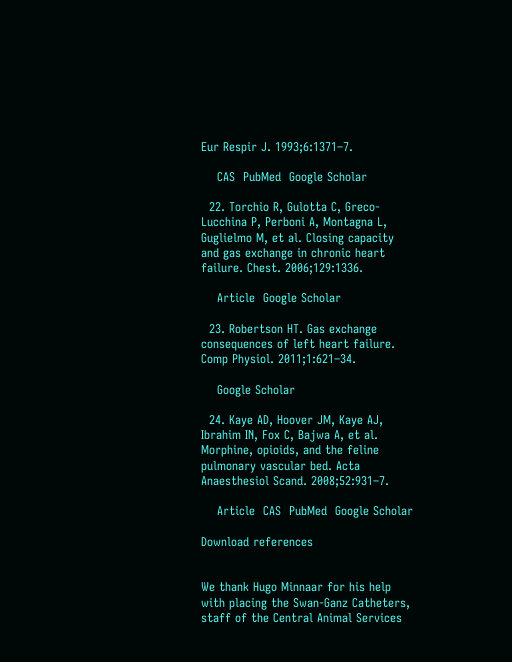Eur Respir J. 1993;6:1371–7.

    CAS  PubMed  Google Scholar

  22. Torchio R, Gulotta C, Greco-Lucchina P, Perboni A, Montagna L, Guglielmo M, et al. Closing capacity and gas exchange in chronic heart failure. Chest. 2006;129:1336.

    Article  Google Scholar

  23. Robertson HT. Gas exchange consequences of left heart failure. Comp Physiol. 2011;1:621–34.

    Google Scholar

  24. Kaye AD, Hoover JM, Kaye AJ, Ibrahim IN, Fox C, Bajwa A, et al. Morphine, opioids, and the feline pulmonary vascular bed. Acta Anaesthesiol Scand. 2008;52:931–7.

    Article  CAS  PubMed  Google Scholar

Download references


We thank Hugo Minnaar for his help with placing the Swan-Ganz Catheters, staff of the Central Animal Services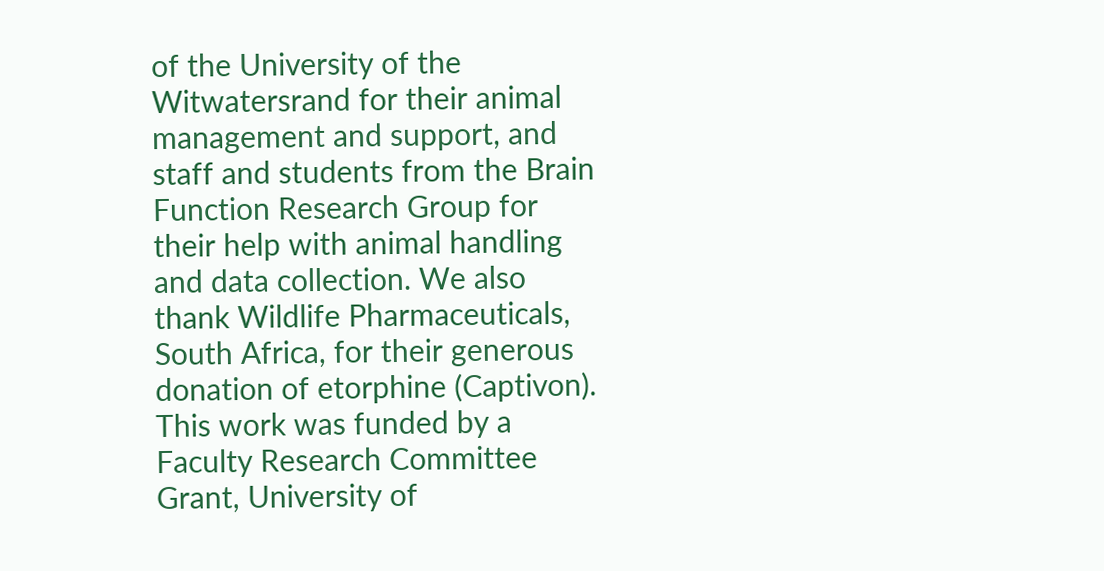of the University of the Witwatersrand for their animal management and support, and staff and students from the Brain Function Research Group for their help with animal handling and data collection. We also thank Wildlife Pharmaceuticals, South Africa, for their generous donation of etorphine (Captivon). This work was funded by a Faculty Research Committee Grant, University of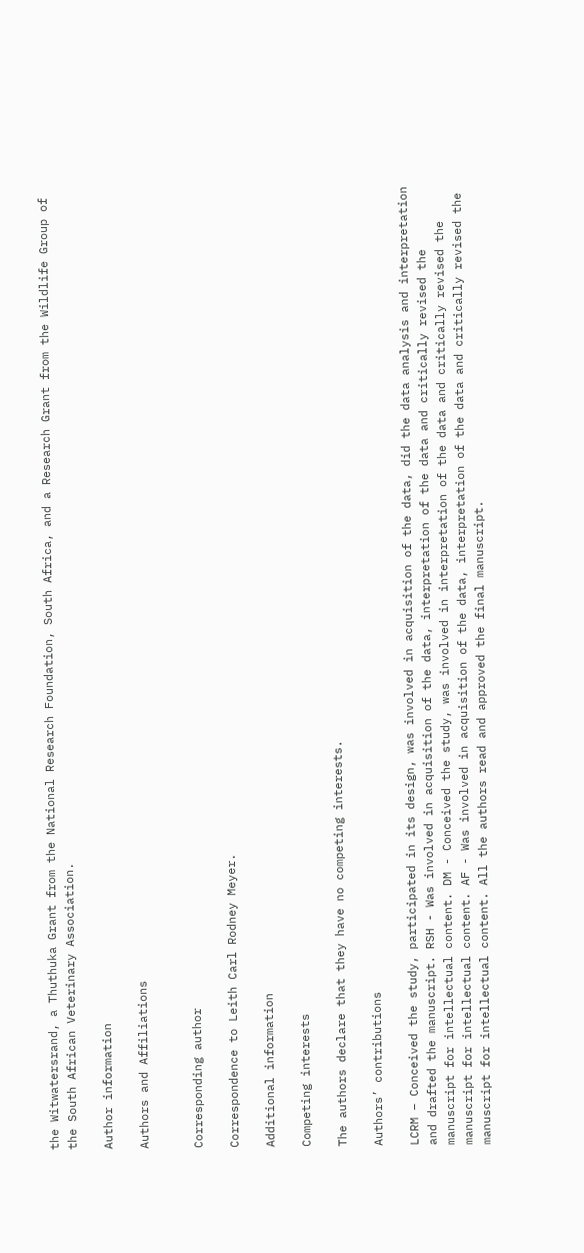the Witwatersrand, a Thuthuka Grant from the National Research Foundation, South Africa, and a Research Grant from the Wildlife Group of the South African Veterinary Association.

Author information

Authors and Affiliations


Corresponding author

Correspondence to Leith Carl Rodney Meyer.

Additional information

Competing interests

The authors declare that they have no competing interests.

Authors’ contributions

LCRM – Conceived the study, participated in its design, was involved in acquisition of the data, did the data analysis and interpretation and drafted the manuscript. RSH - Was involved in acquisition of the data, interpretation of the data and critically revised the manuscript for intellectual content. DM - Conceived the study, was involved in interpretation of the data and critically revised the manuscript for intellectual content. AF - Was involved in acquisition of the data, interpretation of the data and critically revised the manuscript for intellectual content. All the authors read and approved the final manuscript.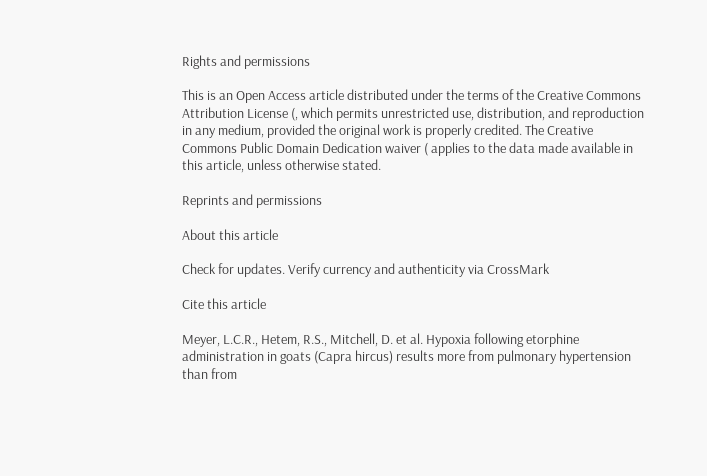Rights and permissions

This is an Open Access article distributed under the terms of the Creative Commons Attribution License (, which permits unrestricted use, distribution, and reproduction in any medium, provided the original work is properly credited. The Creative Commons Public Domain Dedication waiver ( applies to the data made available in this article, unless otherwise stated.

Reprints and permissions

About this article

Check for updates. Verify currency and authenticity via CrossMark

Cite this article

Meyer, L.C.R., Hetem, R.S., Mitchell, D. et al. Hypoxia following etorphine administration in goats (Capra hircus) results more from pulmonary hypertension than from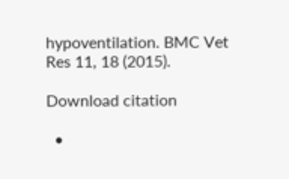hypoventilation. BMC Vet Res 11, 18 (2015).

Download citation

  •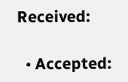Received:

  • Accepted: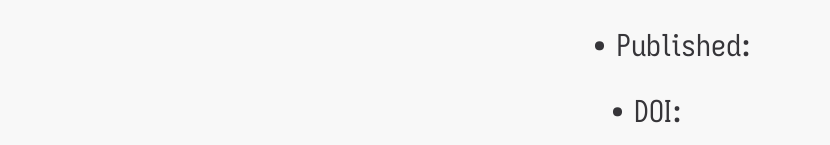• Published:

  • DOI: